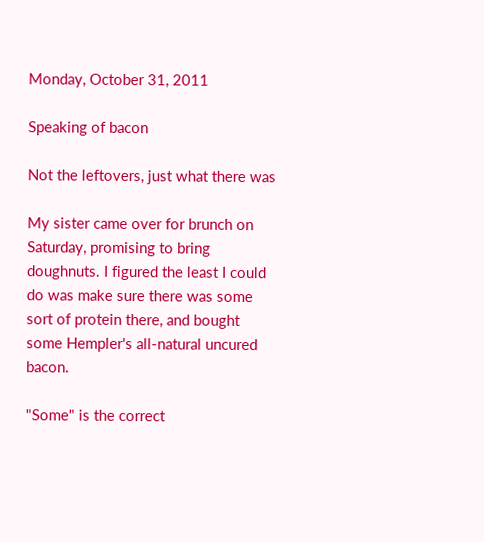Monday, October 31, 2011

Speaking of bacon

Not the leftovers, just what there was

My sister came over for brunch on Saturday, promising to bring doughnuts. I figured the least I could do was make sure there was some sort of protein there, and bought some Hempler's all-natural uncured bacon.

"Some" is the correct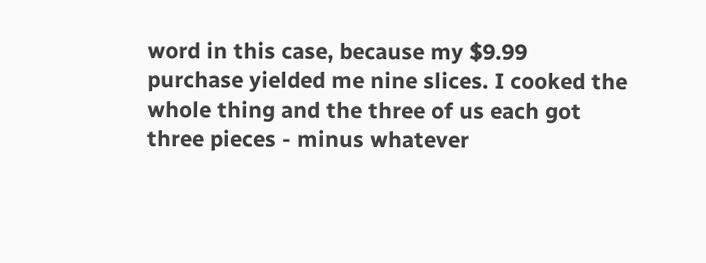word in this case, because my $9.99 purchase yielded me nine slices. I cooked the whole thing and the three of us each got three pieces - minus whatever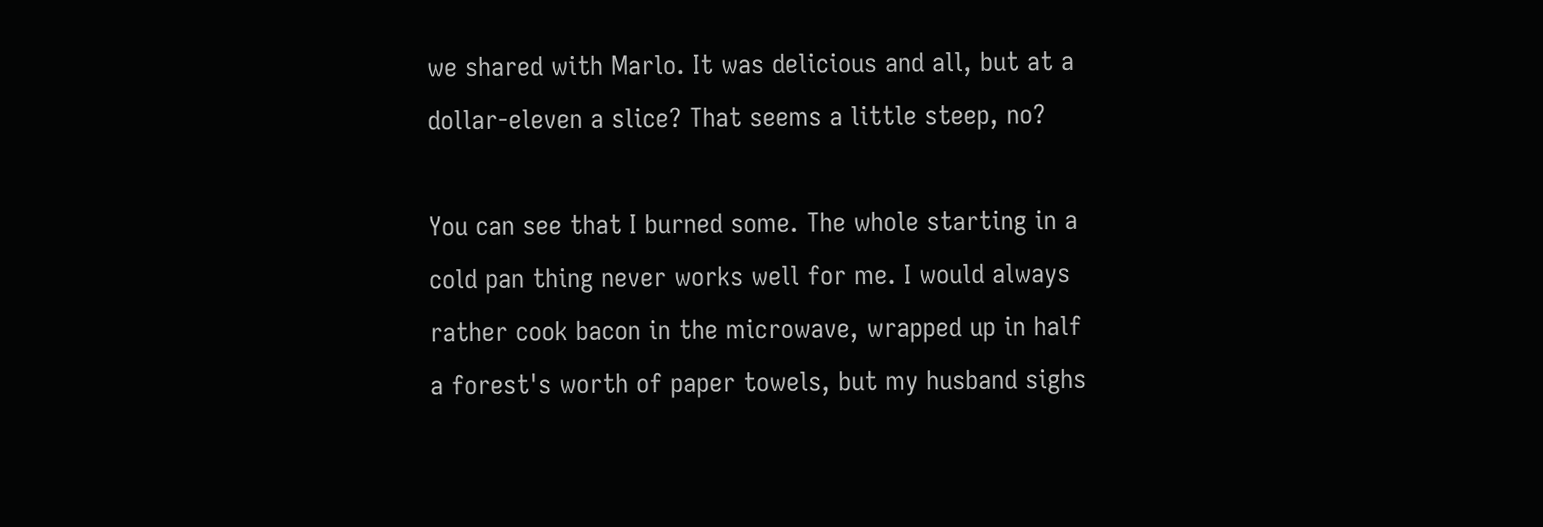we shared with Marlo. It was delicious and all, but at a dollar-eleven a slice? That seems a little steep, no?

You can see that I burned some. The whole starting in a cold pan thing never works well for me. I would always rather cook bacon in the microwave, wrapped up in half a forest's worth of paper towels, but my husband sighs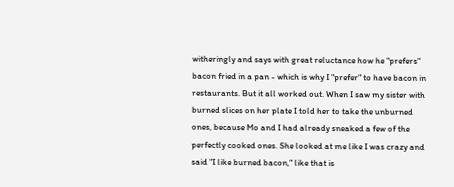witheringly and says with great reluctance how he "prefers" bacon fried in a pan - which is why I "prefer" to have bacon in restaurants. But it all worked out. When I saw my sister with burned slices on her plate I told her to take the unburned ones, because Mo and I had already sneaked a few of the perfectly cooked ones. She looked at me like I was crazy and said "I like burned bacon," like that is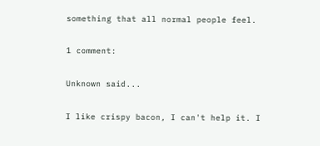something that all normal people feel.

1 comment:

Unknown said...

I like crispy bacon, I can't help it. I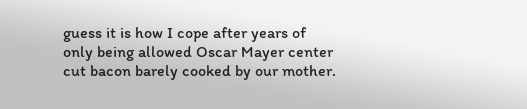guess it is how I cope after years of only being allowed Oscar Mayer center cut bacon barely cooked by our mother.